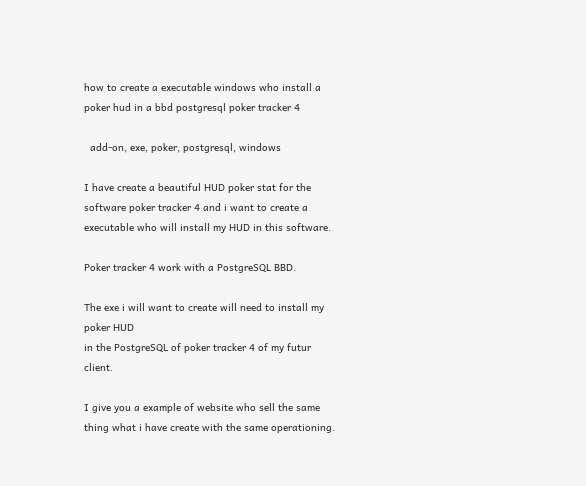how to create a executable windows who install a poker hud in a bbd postgresql poker tracker 4

  add-on, exe, poker, postgresql, windows

I have create a beautiful HUD poker stat for the software poker tracker 4 and i want to create a executable who will install my HUD in this software.

Poker tracker 4 work with a PostgreSQL BBD.

The exe i will want to create will need to install my poker HUD
in the PostgreSQL of poker tracker 4 of my futur client.

I give you a example of website who sell the same thing what i have create with the same operationing.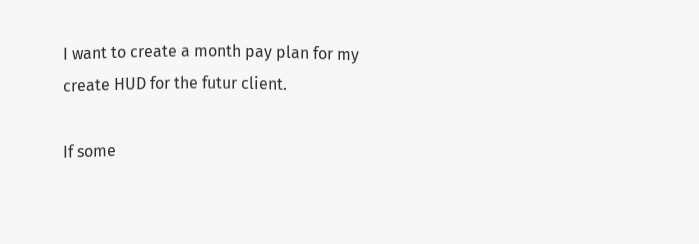I want to create a month pay plan for my create HUD for the futur client.

If some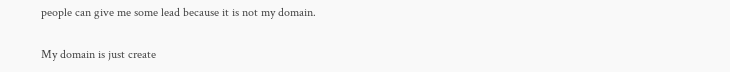people can give me some lead because it is not my domain.

My domain is just create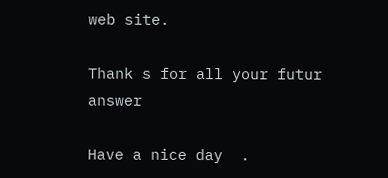web site.

Thank s for all your futur answer

Have a nice day  .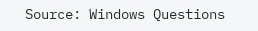Source: Windows Questions